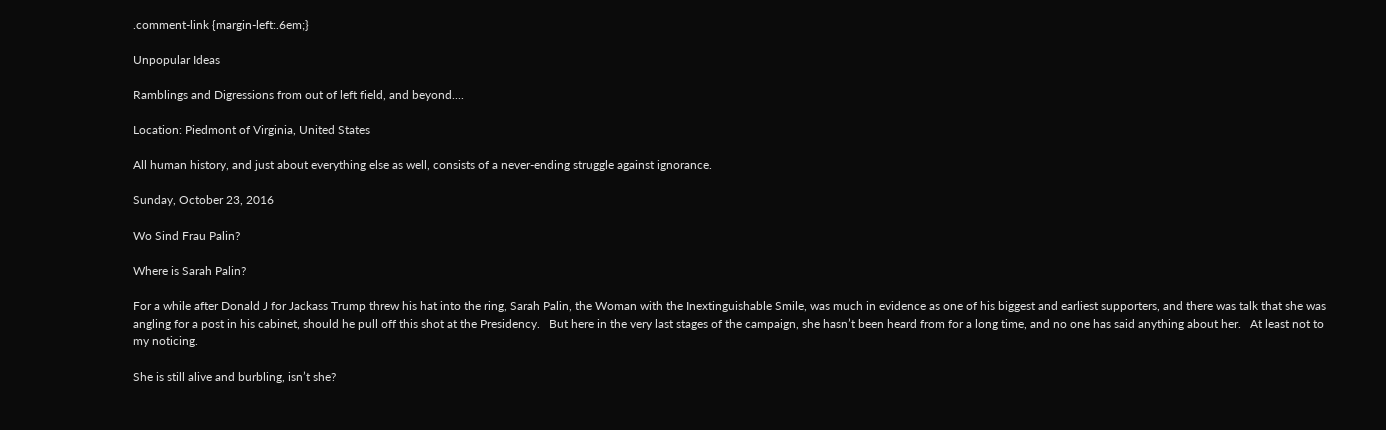.comment-link {margin-left:.6em;}

Unpopular Ideas

Ramblings and Digressions from out of left field, and beyond....

Location: Piedmont of Virginia, United States

All human history, and just about everything else as well, consists of a never-ending struggle against ignorance.

Sunday, October 23, 2016

Wo Sind Frau Palin?

Where is Sarah Palin?

For a while after Donald J for Jackass Trump threw his hat into the ring, Sarah Palin, the Woman with the Inextinguishable Smile, was much in evidence as one of his biggest and earliest supporters, and there was talk that she was angling for a post in his cabinet, should he pull off this shot at the Presidency.   But here in the very last stages of the campaign, she hasn’t been heard from for a long time, and no one has said anything about her.   At least not to my noticing.

She is still alive and burbling, isn’t she?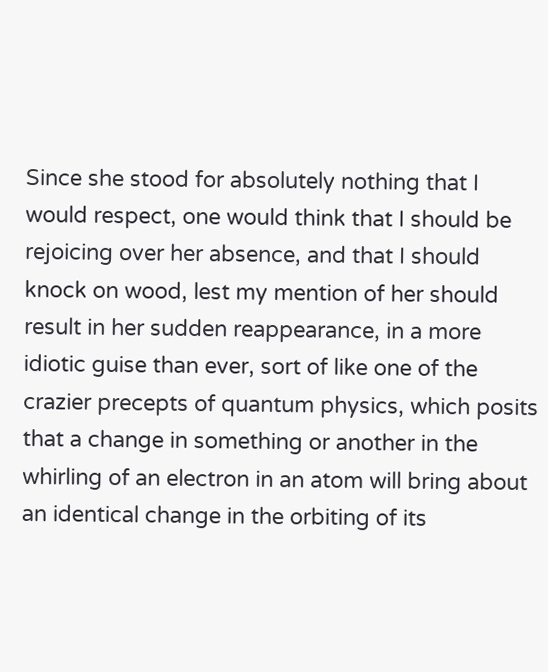Since she stood for absolutely nothing that I would respect, one would think that I should be rejoicing over her absence, and that I should knock on wood, lest my mention of her should result in her sudden reappearance, in a more idiotic guise than ever, sort of like one of the crazier precepts of quantum physics, which posits that a change in something or another in the whirling of an electron in an atom will bring about an identical change in the orbiting of its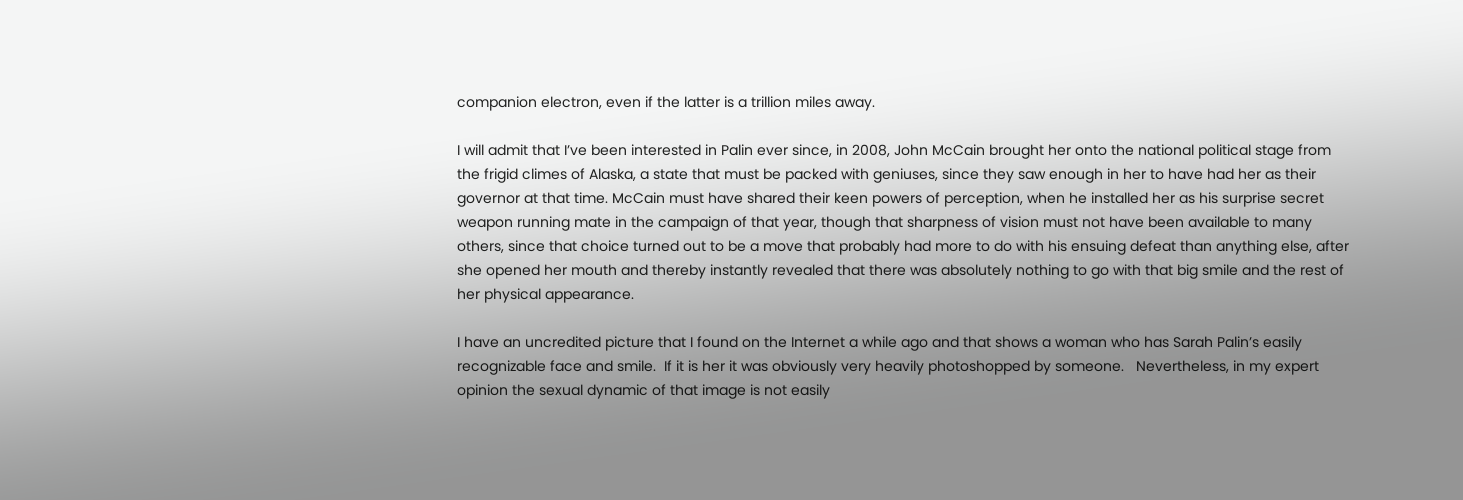companion electron, even if the latter is a trillion miles away.

I will admit that I’ve been interested in Palin ever since, in 2008, John McCain brought her onto the national political stage from the frigid climes of Alaska, a state that must be packed with geniuses, since they saw enough in her to have had her as their governor at that time. McCain must have shared their keen powers of perception, when he installed her as his surprise secret weapon running mate in the campaign of that year, though that sharpness of vision must not have been available to many others, since that choice turned out to be a move that probably had more to do with his ensuing defeat than anything else, after she opened her mouth and thereby instantly revealed that there was absolutely nothing to go with that big smile and the rest of her physical appearance.

I have an uncredited picture that I found on the Internet a while ago and that shows a woman who has Sarah Palin’s easily recognizable face and smile.  If it is her it was obviously very heavily photoshopped by someone.   Nevertheless, in my expert opinion the sexual dynamic of that image is not easily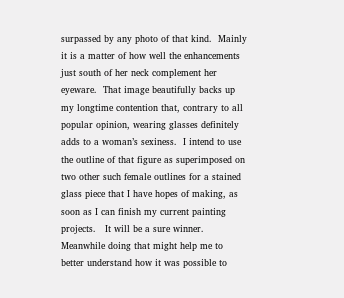surpassed by any photo of that kind.  Mainly it is a matter of how well the enhancements just south of her neck complement her eyeware.  That image beautifully backs up my longtime contention that, contrary to all popular opinion, wearing glasses definitely adds to a woman’s sexiness.  I intend to use the outline of that figure as superimposed on two other such female outlines for a stained glass piece that I have hopes of making, as soon as I can finish my current painting projects.   It will be a sure winner.   Meanwhile doing that might help me to better understand how it was possible to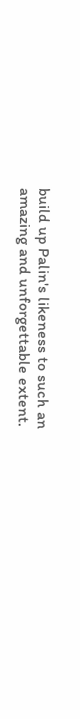build up Palin's likeness to such an amazing and unforgettable extent.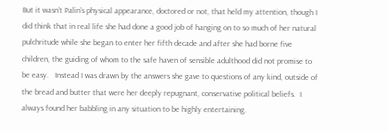But it wasn’t Palin’s physical appearance, doctored or not, that held my attention, though I did think that in real life she had done a good job of hanging on to so much of her natural pulchritude while she began to enter her fifth decade and after she had borne five children, the guiding of whom to the safe haven of sensible adulthood did not promise to be easy.   Instead I was drawn by the answers she gave to questions of any kind, outside of the bread and butter that were her deeply repugnant, conservative political beliefs.  I always found her babbling in any situation to be highly entertaining.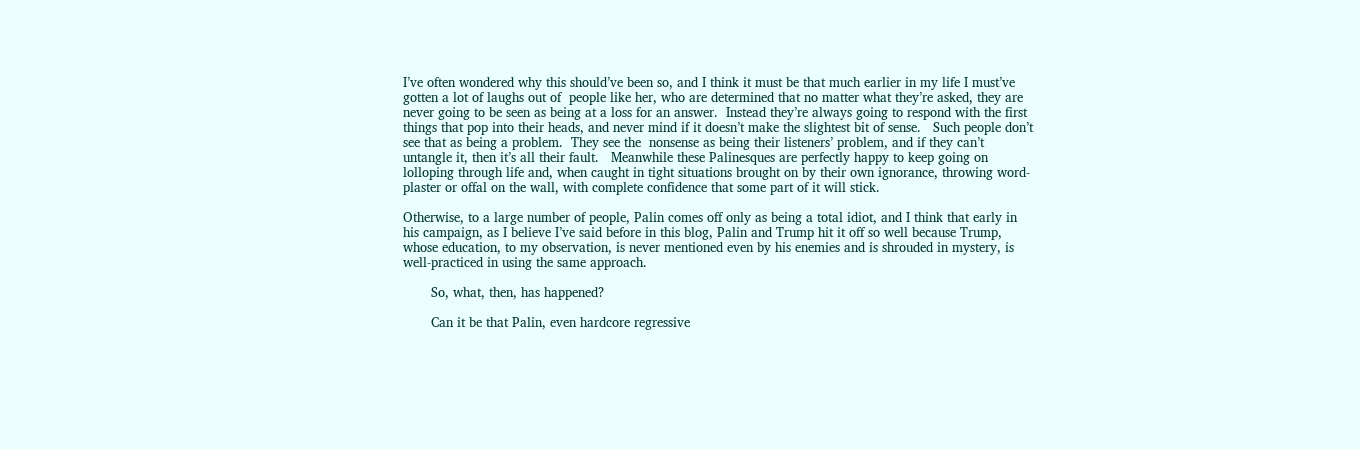I’ve often wondered why this should’ve been so, and I think it must be that much earlier in my life I must’ve gotten a lot of laughs out of  people like her, who are determined that no matter what they’re asked, they are never going to be seen as being at a loss for an answer.  Instead they’re always going to respond with the first things that pop into their heads, and never mind if it doesn’t make the slightest bit of sense.   Such people don’t see that as being a problem.  They see the  nonsense as being their listeners’ problem, and if they can’t untangle it, then it’s all their fault.   Meanwhile these Palinesques are perfectly happy to keep going on lolloping through life and, when caught in tight situations brought on by their own ignorance, throwing word-plaster or offal on the wall, with complete confidence that some part of it will stick.

Otherwise, to a large number of people, Palin comes off only as being a total idiot, and I think that early in his campaign, as I believe I’ve said before in this blog, Palin and Trump hit it off so well because Trump, whose education, to my observation, is never mentioned even by his enemies and is shrouded in mystery, is well-practiced in using the same approach.

       So, what, then, has happened?

       Can it be that Palin, even hardcore regressive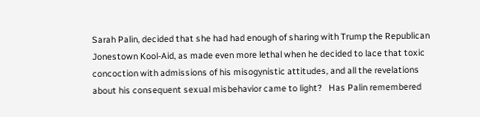Sarah Palin, decided that she had had enough of sharing with Trump the Republican Jonestown Kool-Aid, as made even more lethal when he decided to lace that toxic concoction with admissions of his misogynistic attitudes, and all the revelations about his consequent sexual misbehavior came to light?   Has Palin remembered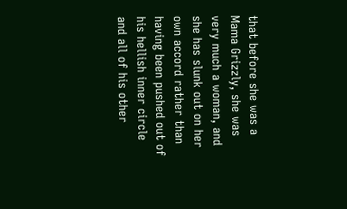that before she was a Mama Grizzly, she was very much a woman, and she has slunk out on her own accord rather than having been pushed out of his hellish inner circle and all of his other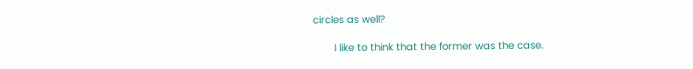circles as well?

       I like to think that the former was the case.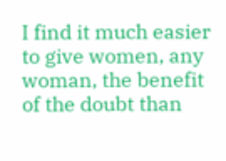I find it much easier to give women, any woman, the benefit of the doubt than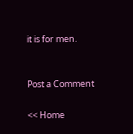it is for men.


Post a Comment

<< Home